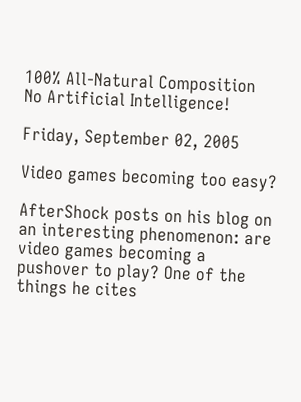100% All-Natural Composition
No Artificial Intelligence!

Friday, September 02, 2005

Video games becoming too easy?

AfterShock posts on his blog on an interesting phenomenon: are video games becoming a pushover to play? One of the things he cites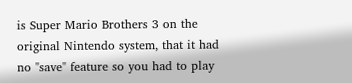is Super Mario Brothers 3 on the original Nintendo system, that it had no "save" feature so you had to play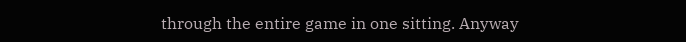through the entire game in one sitting. Anyway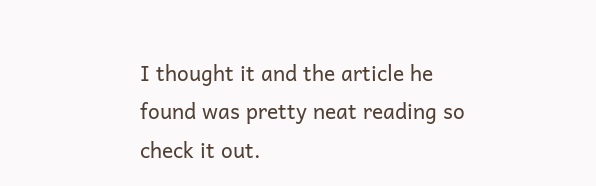I thought it and the article he found was pretty neat reading so check it out.